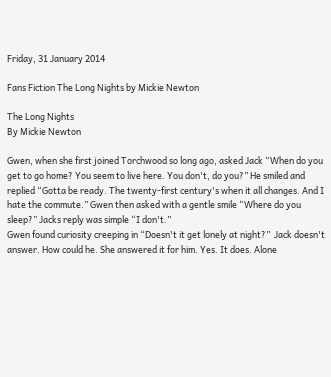Friday, 31 January 2014

Fans Fiction The Long Nights by Mickie Newton

The Long Nights
By Mickie Newton

Gwen, when she first joined Torchwood so long ago, asked Jack “When do you get to go home? You seem to live here. You don't, do you?” He smiled and replied “Gotta be ready. The twenty-first century's when it all changes. And I hate the commute.” Gwen then asked with a gentle smile “Where do you sleep?” Jacks reply was simple “I don't.”
Gwen found curiosity creeping in “Doesn't it get lonely at night?”  Jack doesn't answer. How could he. She answered it for him. Yes. It does. Alone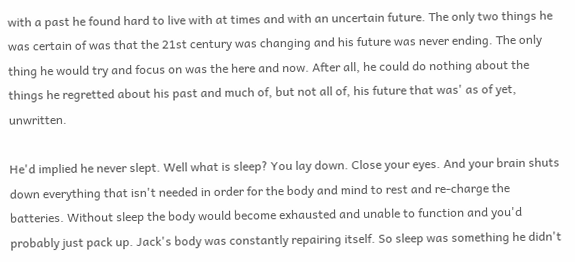with a past he found hard to live with at times and with an uncertain future. The only two things he was certain of was that the 21st century was changing and his future was never ending. The only thing he would try and focus on was the here and now. After all, he could do nothing about the things he regretted about his past and much of, but not all of, his future that was' as of yet, unwritten.

He'd implied he never slept. Well what is sleep? You lay down. Close your eyes. And your brain shuts down everything that isn't needed in order for the body and mind to rest and re-charge the batteries. Without sleep the body would become exhausted and unable to function and you'd probably just pack up. Jack's body was constantly repairing itself. So sleep was something he didn't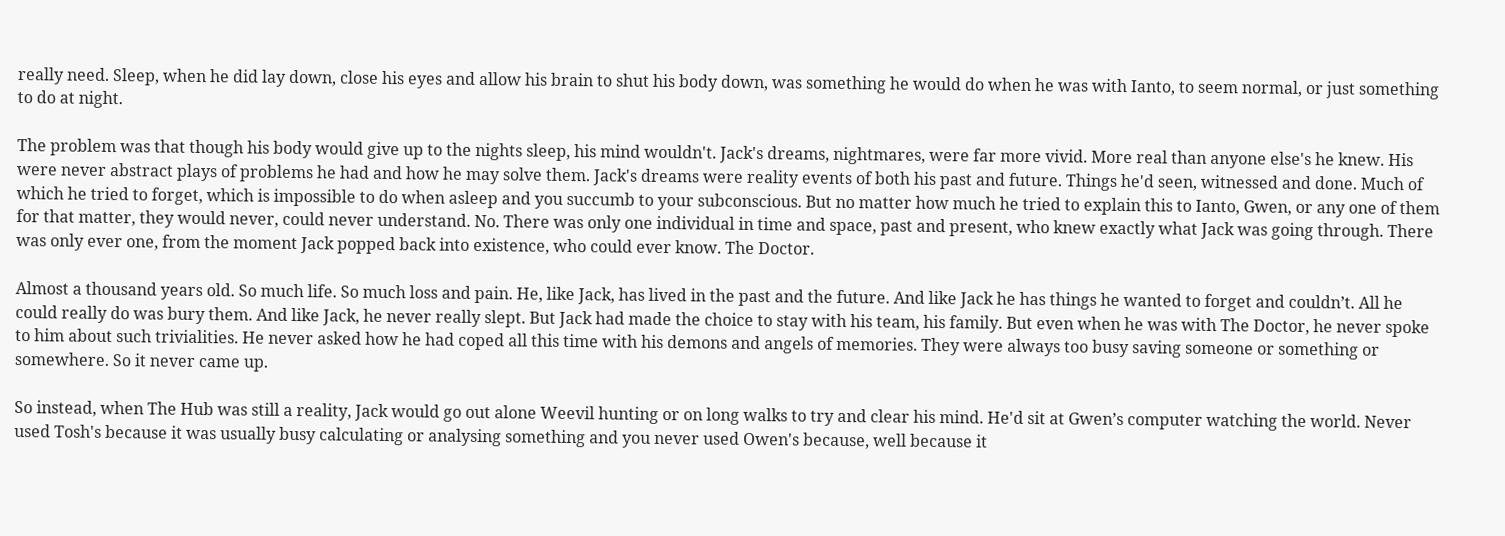really need. Sleep, when he did lay down, close his eyes and allow his brain to shut his body down, was something he would do when he was with Ianto, to seem normal, or just something to do at night.

The problem was that though his body would give up to the nights sleep, his mind wouldn't. Jack's dreams, nightmares, were far more vivid. More real than anyone else's he knew. His were never abstract plays of problems he had and how he may solve them. Jack's dreams were reality events of both his past and future. Things he'd seen, witnessed and done. Much of which he tried to forget, which is impossible to do when asleep and you succumb to your subconscious. But no matter how much he tried to explain this to Ianto, Gwen, or any one of them for that matter, they would never, could never understand. No. There was only one individual in time and space, past and present, who knew exactly what Jack was going through. There was only ever one, from the moment Jack popped back into existence, who could ever know. The Doctor.

Almost a thousand years old. So much life. So much loss and pain. He, like Jack, has lived in the past and the future. And like Jack he has things he wanted to forget and couldn’t. All he could really do was bury them. And like Jack, he never really slept. But Jack had made the choice to stay with his team, his family. But even when he was with The Doctor, he never spoke to him about such trivialities. He never asked how he had coped all this time with his demons and angels of memories. They were always too busy saving someone or something or somewhere. So it never came up.

So instead, when The Hub was still a reality, Jack would go out alone Weevil hunting or on long walks to try and clear his mind. He'd sit at Gwen’s computer watching the world. Never used Tosh's because it was usually busy calculating or analysing something and you never used Owen's because, well because it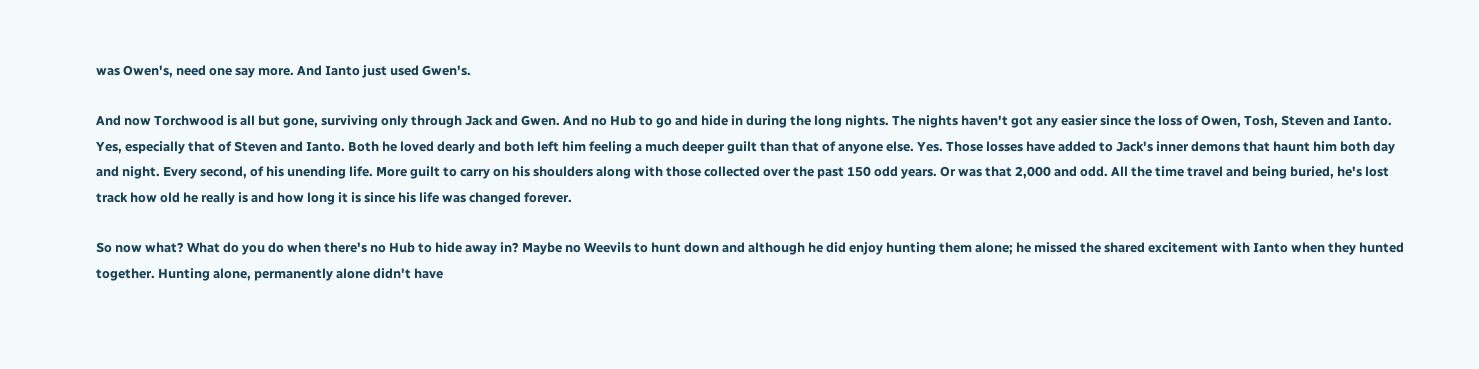was Owen's, need one say more. And Ianto just used Gwen's.

And now Torchwood is all but gone, surviving only through Jack and Gwen. And no Hub to go and hide in during the long nights. The nights haven't got any easier since the loss of Owen, Tosh, Steven and Ianto. Yes, especially that of Steven and Ianto. Both he loved dearly and both left him feeling a much deeper guilt than that of anyone else. Yes. Those losses have added to Jack's inner demons that haunt him both day and night. Every second, of his unending life. More guilt to carry on his shoulders along with those collected over the past 150 odd years. Or was that 2,000 and odd. All the time travel and being buried, he's lost track how old he really is and how long it is since his life was changed forever.

So now what? What do you do when there's no Hub to hide away in? Maybe no Weevils to hunt down and although he did enjoy hunting them alone; he missed the shared excitement with Ianto when they hunted together. Hunting alone, permanently alone didn't have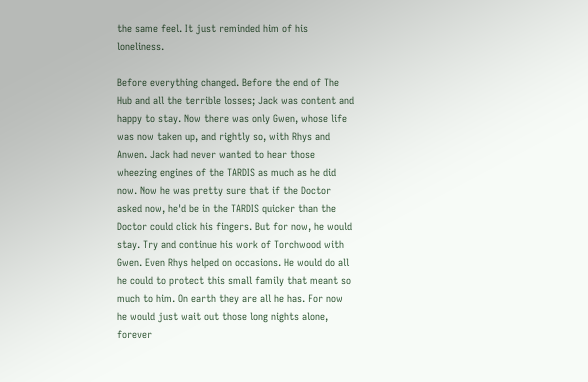the same feel. It just reminded him of his loneliness.

Before everything changed. Before the end of The Hub and all the terrible losses; Jack was content and happy to stay. Now there was only Gwen, whose life was now taken up, and rightly so, with Rhys and Anwen. Jack had never wanted to hear those wheezing engines of the TARDIS as much as he did now. Now he was pretty sure that if the Doctor asked now, he'd be in the TARDIS quicker than the Doctor could click his fingers. But for now, he would stay. Try and continue his work of Torchwood with Gwen. Even Rhys helped on occasions. He would do all he could to protect this small family that meant so much to him. On earth they are all he has. For now he would just wait out those long nights alone, forever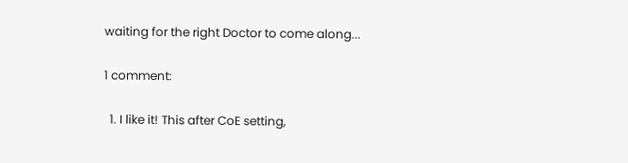waiting for the right Doctor to come along...

1 comment:

  1. I like it! This after CoE setting,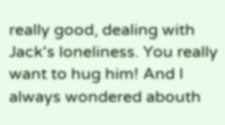really good, dealing with Jack's loneliness. You really want to hug him! And I always wondered abouth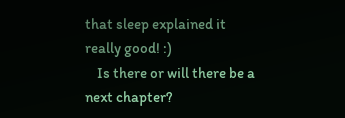that sleep explained it really good! :)
    Is there or will there be a next chapter?